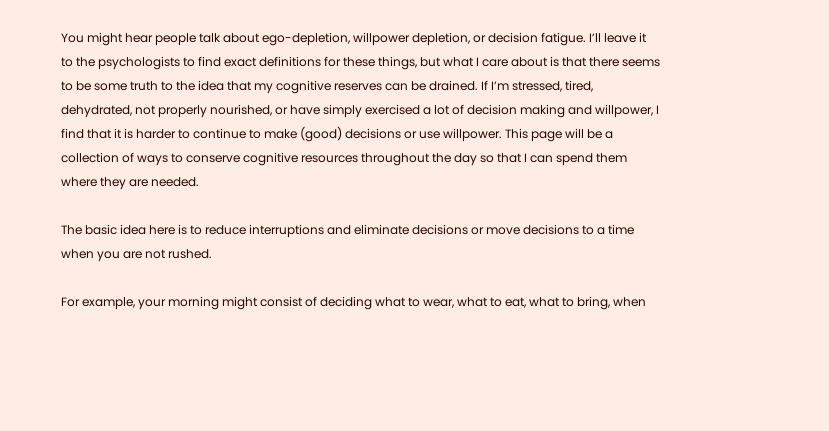You might hear people talk about ego-depletion, willpower depletion, or decision fatigue. I’ll leave it to the psychologists to find exact definitions for these things, but what I care about is that there seems to be some truth to the idea that my cognitive reserves can be drained. If I’m stressed, tired, dehydrated, not properly nourished, or have simply exercised a lot of decision making and willpower, I find that it is harder to continue to make (good) decisions or use willpower. This page will be a collection of ways to conserve cognitive resources throughout the day so that I can spend them where they are needed.

The basic idea here is to reduce interruptions and eliminate decisions or move decisions to a time when you are not rushed.

For example, your morning might consist of deciding what to wear, what to eat, what to bring, when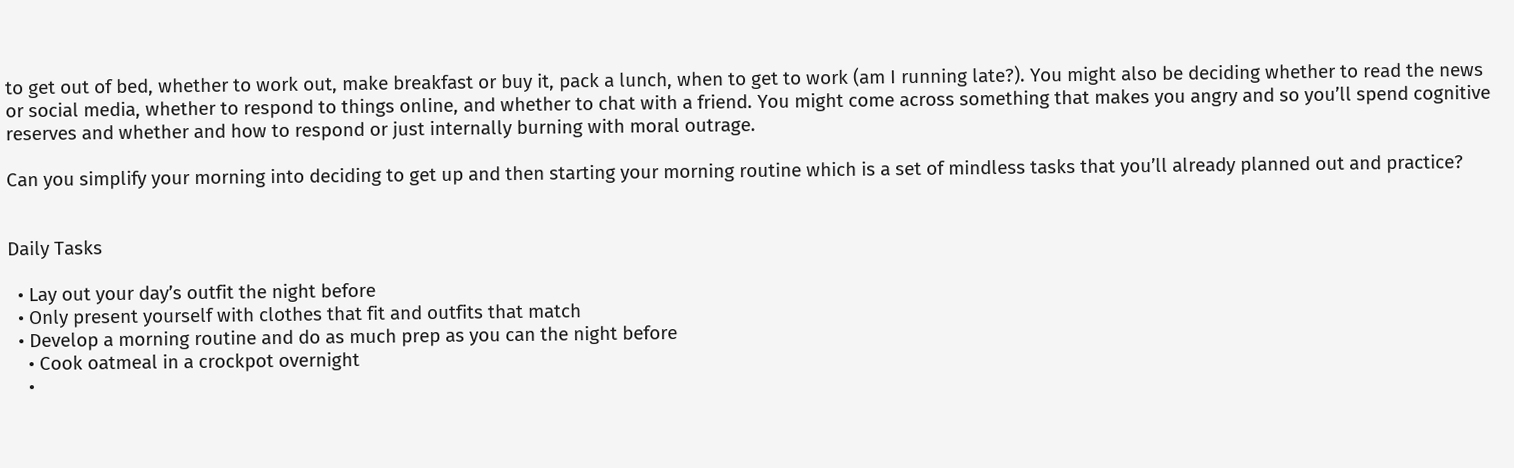to get out of bed, whether to work out, make breakfast or buy it, pack a lunch, when to get to work (am I running late?). You might also be deciding whether to read the news or social media, whether to respond to things online, and whether to chat with a friend. You might come across something that makes you angry and so you’ll spend cognitive reserves and whether and how to respond or just internally burning with moral outrage.

Can you simplify your morning into deciding to get up and then starting your morning routine which is a set of mindless tasks that you’ll already planned out and practice?


Daily Tasks

  • Lay out your day’s outfit the night before
  • Only present yourself with clothes that fit and outfits that match
  • Develop a morning routine and do as much prep as you can the night before
    • Cook oatmeal in a crockpot overnight
    •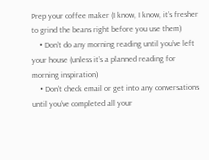Prep your coffee maker (I know, I know, it’s fresher to grind the beans right before you use them)
    • Don’t do any morning reading until you’ve left your house (unless it’s a planned reading for morning inspiration)
    • Don’t check email or get into any conversations until you’ve completed all your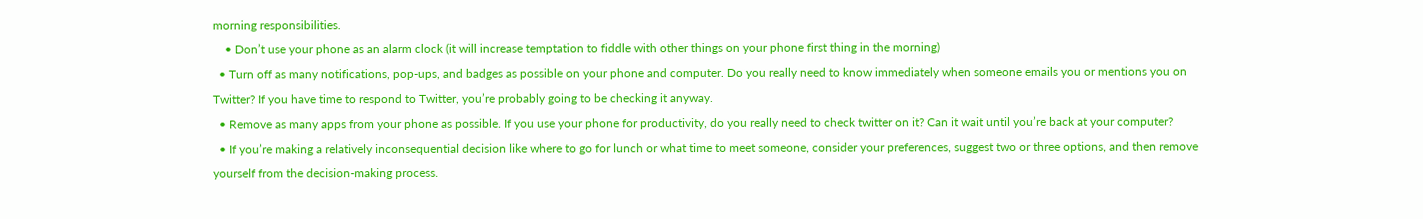morning responsibilities.
    • Don’t use your phone as an alarm clock (it will increase temptation to fiddle with other things on your phone first thing in the morning)
  • Turn off as many notifications, pop-ups, and badges as possible on your phone and computer. Do you really need to know immediately when someone emails you or mentions you on Twitter? If you have time to respond to Twitter, you’re probably going to be checking it anyway.
  • Remove as many apps from your phone as possible. If you use your phone for productivity, do you really need to check twitter on it? Can it wait until you’re back at your computer?
  • If you’re making a relatively inconsequential decision like where to go for lunch or what time to meet someone, consider your preferences, suggest two or three options, and then remove yourself from the decision-making process.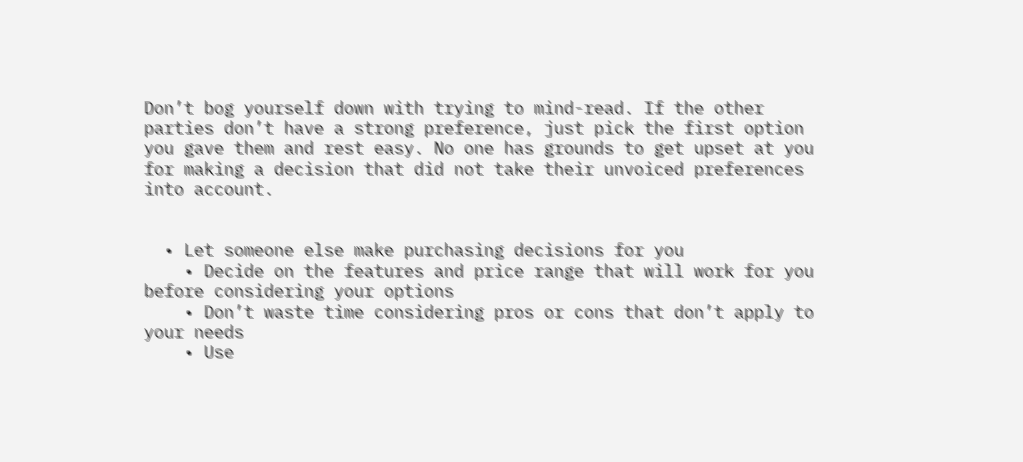Don’t bog yourself down with trying to mind-read. If the other parties don’t have a strong preference, just pick the first option you gave them and rest easy. No one has grounds to get upset at you for making a decision that did not take their unvoiced preferences into account.


  • Let someone else make purchasing decisions for you
    • Decide on the features and price range that will work for you before considering your options
    • Don’t waste time considering pros or cons that don’t apply to your needs
    • Use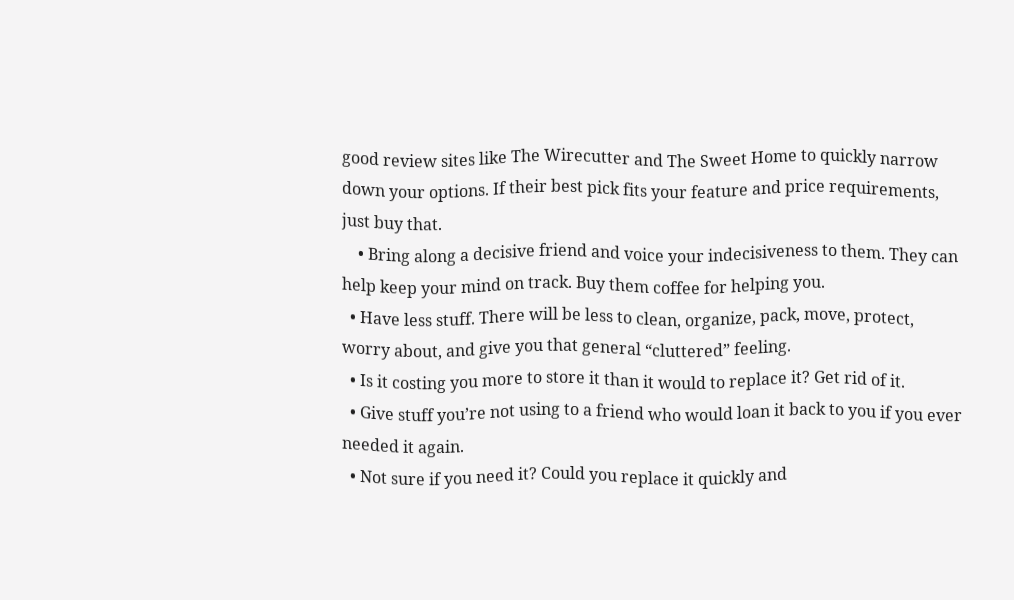good review sites like The Wirecutter and The Sweet Home to quickly narrow down your options. If their best pick fits your feature and price requirements, just buy that.
    • Bring along a decisive friend and voice your indecisiveness to them. They can help keep your mind on track. Buy them coffee for helping you.
  • Have less stuff. There will be less to clean, organize, pack, move, protect, worry about, and give you that general “cluttered” feeling.
  • Is it costing you more to store it than it would to replace it? Get rid of it.
  • Give stuff you’re not using to a friend who would loan it back to you if you ever needed it again.
  • Not sure if you need it? Could you replace it quickly and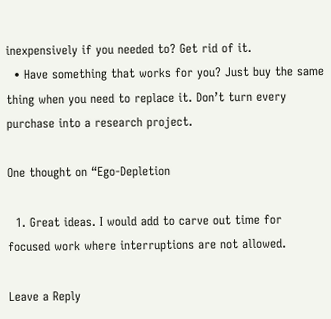inexpensively if you needed to? Get rid of it.
  • Have something that works for you? Just buy the same thing when you need to replace it. Don’t turn every purchase into a research project.

One thought on “Ego-Depletion

  1. Great ideas. I would add to carve out time for focused work where interruptions are not allowed.

Leave a Reply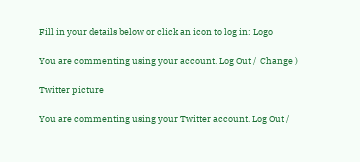Fill in your details below or click an icon to log in: Logo

You are commenting using your account. Log Out /  Change )

Twitter picture

You are commenting using your Twitter account. Log Out /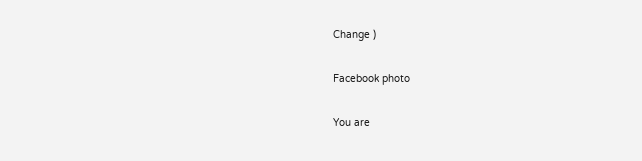Change )

Facebook photo

You are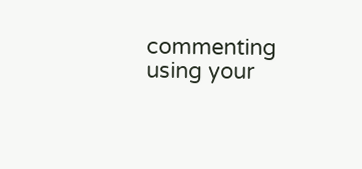commenting using your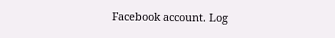Facebook account. Log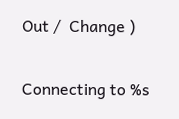Out /  Change )

Connecting to %s